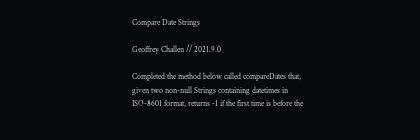Compare Date Strings

Geoffrey Challen // 2021.9.0

Completed the method below called compareDates that, given two non-null Strings containing datetimes in ISO-8601 format, returns -1 if the first time is before the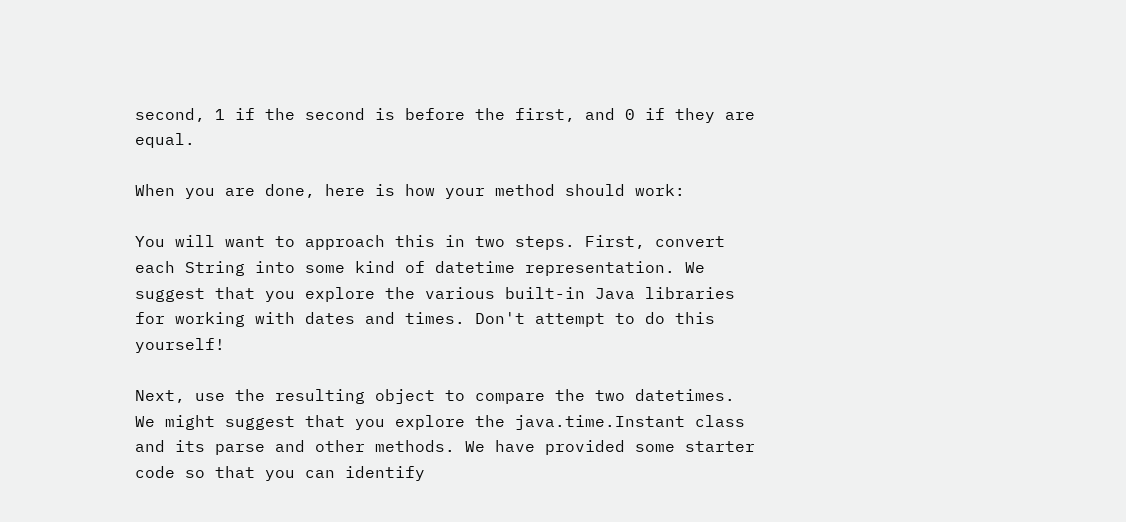second, 1 if the second is before the first, and 0 if they are equal.

When you are done, here is how your method should work:

You will want to approach this in two steps. First, convert each String into some kind of datetime representation. We suggest that you explore the various built-in Java libraries for working with dates and times. Don't attempt to do this yourself!

Next, use the resulting object to compare the two datetimes. We might suggest that you explore the java.time.Instant class and its parse and other methods. We have provided some starter code so that you can identify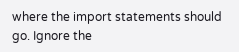where the import statements should go. Ignore the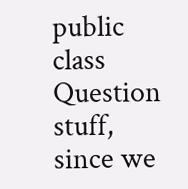public class Question stuff, since we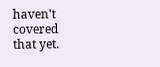haven't covered that yet.